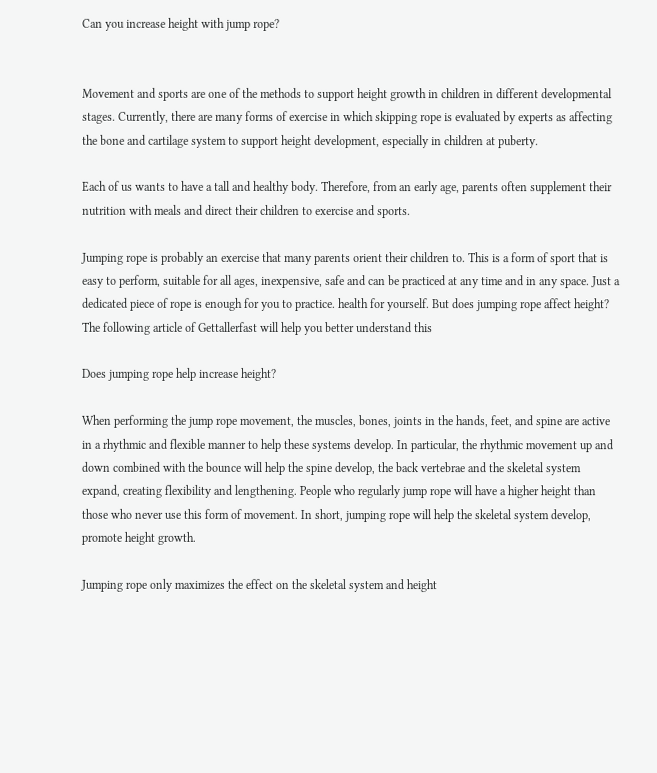Can you increase height with jump rope?


Movement and sports are one of the methods to support height growth in children in different developmental stages. Currently, there are many forms of exercise in which skipping rope is evaluated by experts as affecting the bone and cartilage system to support height development, especially in children at puberty.

Each of us wants to have a tall and healthy body. Therefore, from an early age, parents often supplement their nutrition with meals and direct their children to exercise and sports.

Jumping rope is probably an exercise that many parents orient their children to. This is a form of sport that is easy to perform, suitable for all ages, inexpensive, safe and can be practiced at any time and in any space. Just a dedicated piece of rope is enough for you to practice. health for yourself. But does jumping rope affect height? The following article of Gettallerfast will help you better understand this

Does jumping rope help increase height?

When performing the jump rope movement, the muscles, bones, joints in the hands, feet, and spine are active in a rhythmic and flexible manner to help these systems develop. In particular, the rhythmic movement up and down combined with the bounce will help the spine develop, the back vertebrae and the skeletal system expand, creating flexibility and lengthening. People who regularly jump rope will have a higher height than those who never use this form of movement. In short, jumping rope will help the skeletal system develop, promote height growth.

Jumping rope only maximizes the effect on the skeletal system and height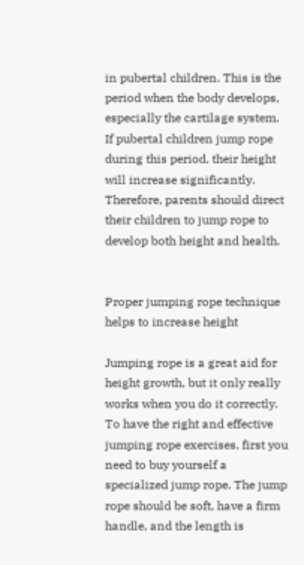in pubertal children. This is the period when the body develops, especially the cartilage system. If pubertal children jump rope during this period, their height will increase significantly. Therefore, parents should direct their children to jump rope to develop both height and health.


Proper jumping rope technique helps to increase height

Jumping rope is a great aid for height growth, but it only really works when you do it correctly. To have the right and effective jumping rope exercises, first you need to buy yourself a specialized jump rope. The jump rope should be soft, have a firm handle, and the length is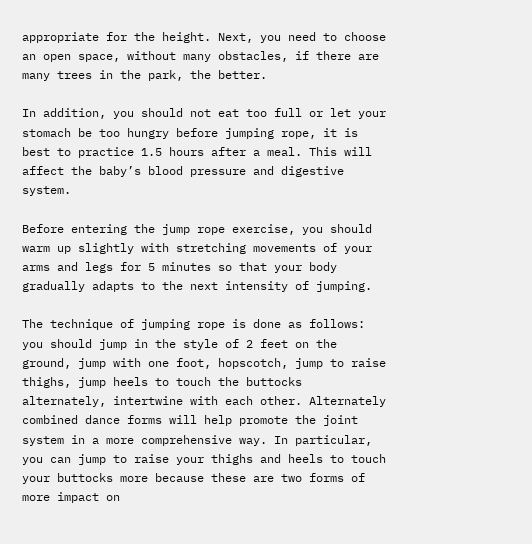appropriate for the height. Next, you need to choose an open space, without many obstacles, if there are many trees in the park, the better.

In addition, you should not eat too full or let your stomach be too hungry before jumping rope, it is best to practice 1.5 hours after a meal. This will affect the baby’s blood pressure and digestive system.

Before entering the jump rope exercise, you should warm up slightly with stretching movements of your arms and legs for 5 minutes so that your body gradually adapts to the next intensity of jumping.

The technique of jumping rope is done as follows: you should jump in the style of 2 feet on the ground, jump with one foot, hopscotch, jump to raise thighs, jump heels to touch the buttocks alternately, intertwine with each other. Alternately combined dance forms will help promote the joint system in a more comprehensive way. In particular, you can jump to raise your thighs and heels to touch your buttocks more because these are two forms of more impact on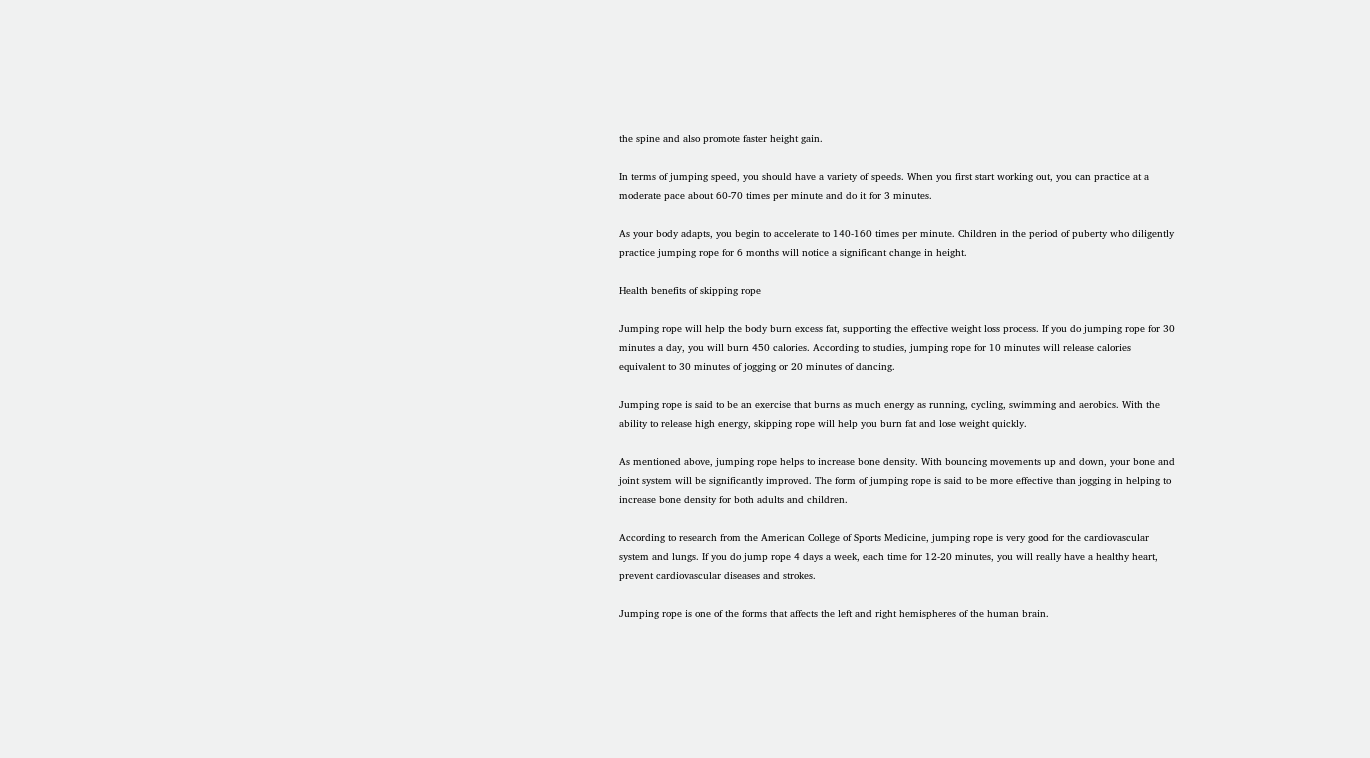the spine and also promote faster height gain.

In terms of jumping speed, you should have a variety of speeds. When you first start working out, you can practice at a moderate pace about 60-70 times per minute and do it for 3 minutes.

As your body adapts, you begin to accelerate to 140-160 times per minute. Children in the period of puberty who diligently practice jumping rope for 6 months will notice a significant change in height.

Health benefits of skipping rope

Jumping rope will help the body burn excess fat, supporting the effective weight loss process. If you do jumping rope for 30 minutes a day, you will burn 450 calories. According to studies, jumping rope for 10 minutes will release calories equivalent to 30 minutes of jogging or 20 minutes of dancing.

Jumping rope is said to be an exercise that burns as much energy as running, cycling, swimming and aerobics. With the ability to release high energy, skipping rope will help you burn fat and lose weight quickly.

As mentioned above, jumping rope helps to increase bone density. With bouncing movements up and down, your bone and joint system will be significantly improved. The form of jumping rope is said to be more effective than jogging in helping to increase bone density for both adults and children.

According to research from the American College of Sports Medicine, jumping rope is very good for the cardiovascular system and lungs. If you do jump rope 4 days a week, each time for 12-20 minutes, you will really have a healthy heart, prevent cardiovascular diseases and strokes.

Jumping rope is one of the forms that affects the left and right hemispheres of the human brain.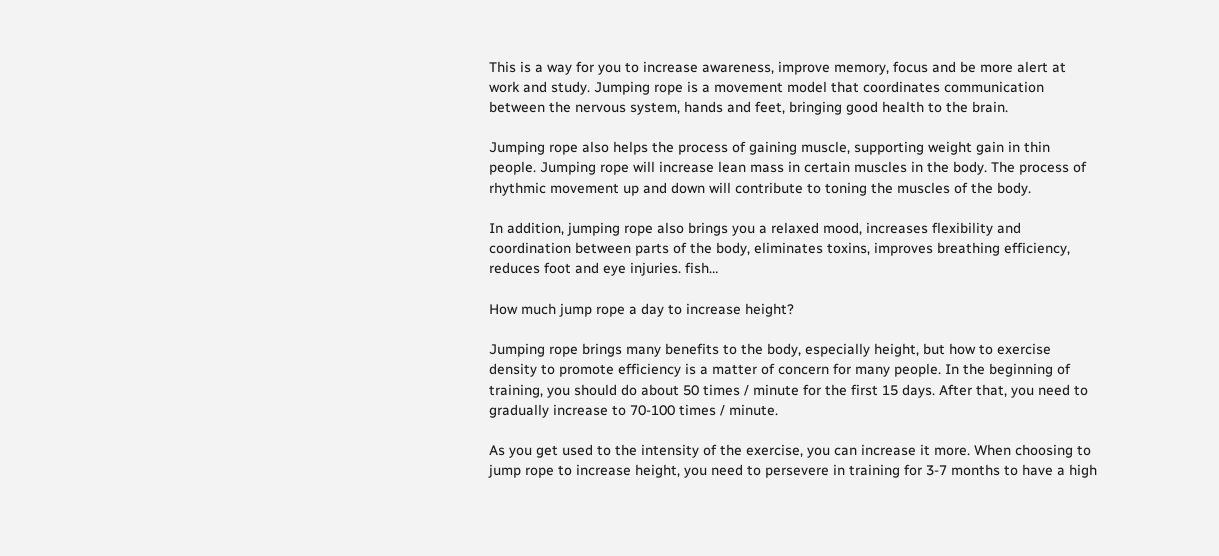This is a way for you to increase awareness, improve memory, focus and be more alert at work and study. Jumping rope is a movement model that coordinates communication between the nervous system, hands and feet, bringing good health to the brain.

Jumping rope also helps the process of gaining muscle, supporting weight gain in thin people. Jumping rope will increase lean mass in certain muscles in the body. The process of rhythmic movement up and down will contribute to toning the muscles of the body.

In addition, jumping rope also brings you a relaxed mood, increases flexibility and coordination between parts of the body, eliminates toxins, improves breathing efficiency, reduces foot and eye injuries. fish…

How much jump rope a day to increase height?

Jumping rope brings many benefits to the body, especially height, but how to exercise density to promote efficiency is a matter of concern for many people. In the beginning of training, you should do about 50 times / minute for the first 15 days. After that, you need to gradually increase to 70-100 times / minute.

As you get used to the intensity of the exercise, you can increase it more. When choosing to jump rope to increase height, you need to persevere in training for 3-7 months to have a high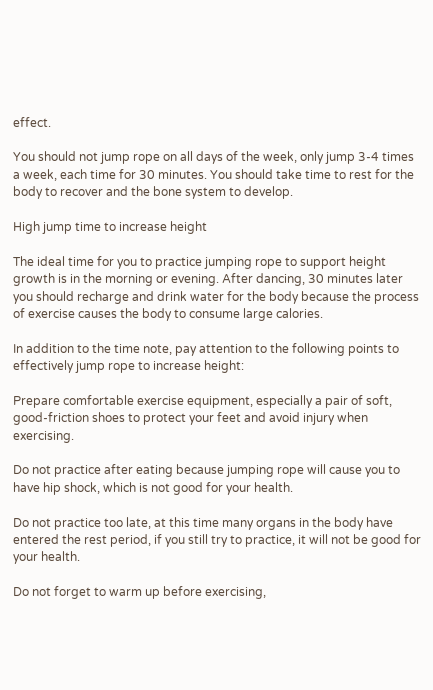effect.

You should not jump rope on all days of the week, only jump 3-4 times a week, each time for 30 minutes. You should take time to rest for the body to recover and the bone system to develop.

High jump time to increase height

The ideal time for you to practice jumping rope to support height growth is in the morning or evening. After dancing, 30 minutes later you should recharge and drink water for the body because the process of exercise causes the body to consume large calories.

In addition to the time note, pay attention to the following points to effectively jump rope to increase height:

Prepare comfortable exercise equipment, especially a pair of soft, good-friction shoes to protect your feet and avoid injury when exercising.

Do not practice after eating because jumping rope will cause you to have hip shock, which is not good for your health.

Do not practice too late, at this time many organs in the body have entered the rest period, if you still try to practice, it will not be good for your health.

Do not forget to warm up before exercising,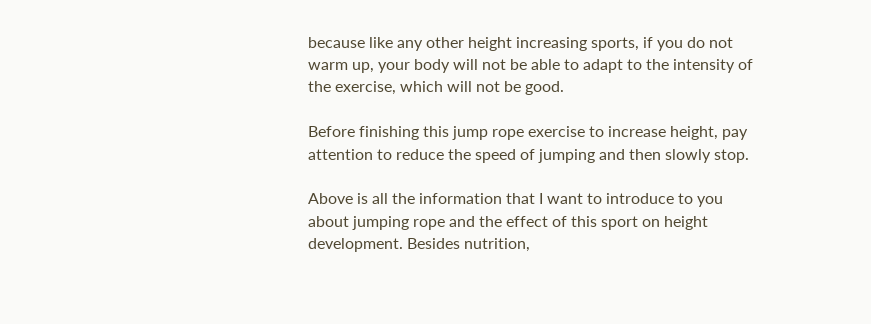because like any other height increasing sports, if you do not warm up, your body will not be able to adapt to the intensity of the exercise, which will not be good.

Before finishing this jump rope exercise to increase height, pay attention to reduce the speed of jumping and then slowly stop.

Above is all the information that I want to introduce to you about jumping rope and the effect of this sport on height development. Besides nutrition,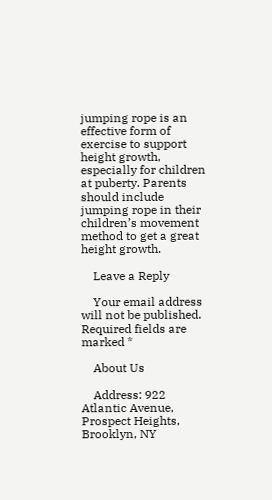jumping rope is an effective form of exercise to support height growth, especially for children at puberty. Parents should include jumping rope in their children’s movement method to get a great height growth.

    Leave a Reply

    Your email address will not be published. Required fields are marked *

    About Us

    Address: 922 Atlantic Avenue, Prospect Heights, Brooklyn, NY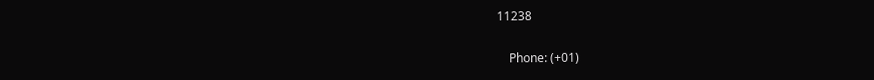11238

    Phone: (+01)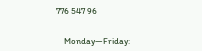776 547 96


    Monday—Friday: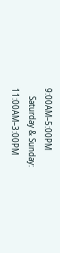9:00AM–5:00PM
    Saturday & Sunday: 11:00AM–3:00PM